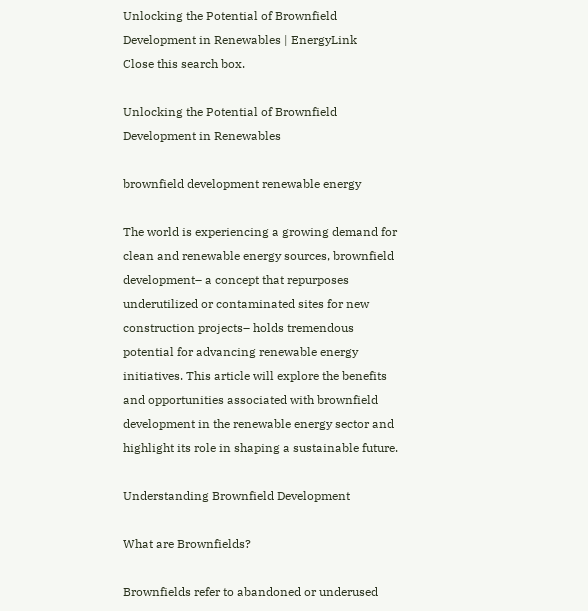Unlocking the Potential of Brownfield Development in Renewables | EnergyLink
Close this search box.

Unlocking the Potential of Brownfield Development in Renewables

brownfield development renewable energy

The world is experiencing a growing demand for clean and renewable energy sources, brownfield development– a concept that repurposes underutilized or contaminated sites for new construction projects– holds tremendous potential for advancing renewable energy initiatives. This article will explore the benefits and opportunities associated with brownfield development in the renewable energy sector and highlight its role in shaping a sustainable future.

Understanding Brownfield Development

What are Brownfields?

Brownfields refer to abandoned or underused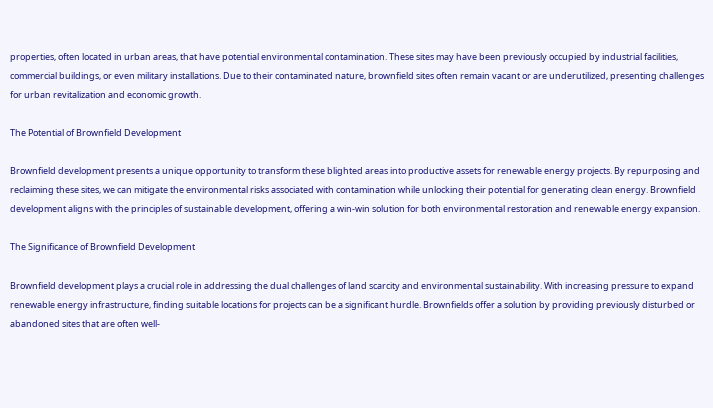properties, often located in urban areas, that have potential environmental contamination. These sites may have been previously occupied by industrial facilities, commercial buildings, or even military installations. Due to their contaminated nature, brownfield sites often remain vacant or are underutilized, presenting challenges for urban revitalization and economic growth.

The Potential of Brownfield Development

Brownfield development presents a unique opportunity to transform these blighted areas into productive assets for renewable energy projects. By repurposing and reclaiming these sites, we can mitigate the environmental risks associated with contamination while unlocking their potential for generating clean energy. Brownfield development aligns with the principles of sustainable development, offering a win-win solution for both environmental restoration and renewable energy expansion.

The Significance of Brownfield Development

Brownfield development plays a crucial role in addressing the dual challenges of land scarcity and environmental sustainability. With increasing pressure to expand renewable energy infrastructure, finding suitable locations for projects can be a significant hurdle. Brownfields offer a solution by providing previously disturbed or abandoned sites that are often well-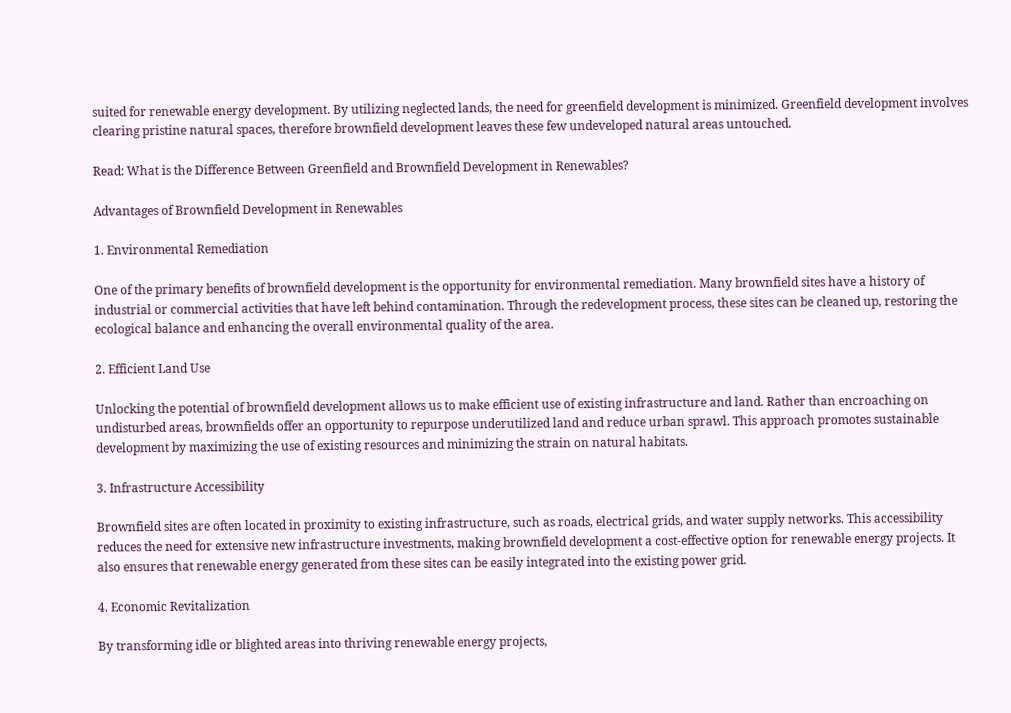suited for renewable energy development. By utilizing neglected lands, the need for greenfield development is minimized. Greenfield development involves clearing pristine natural spaces, therefore brownfield development leaves these few undeveloped natural areas untouched.

Read: What is the Difference Between Greenfield and Brownfield Development in Renewables?

Advantages of Brownfield Development in Renewables

1. Environmental Remediation

One of the primary benefits of brownfield development is the opportunity for environmental remediation. Many brownfield sites have a history of industrial or commercial activities that have left behind contamination. Through the redevelopment process, these sites can be cleaned up, restoring the ecological balance and enhancing the overall environmental quality of the area.

2. Efficient Land Use

Unlocking the potential of brownfield development allows us to make efficient use of existing infrastructure and land. Rather than encroaching on undisturbed areas, brownfields offer an opportunity to repurpose underutilized land and reduce urban sprawl. This approach promotes sustainable development by maximizing the use of existing resources and minimizing the strain on natural habitats.

3. Infrastructure Accessibility

Brownfield sites are often located in proximity to existing infrastructure, such as roads, electrical grids, and water supply networks. This accessibility reduces the need for extensive new infrastructure investments, making brownfield development a cost-effective option for renewable energy projects. It also ensures that renewable energy generated from these sites can be easily integrated into the existing power grid.

4. Economic Revitalization

By transforming idle or blighted areas into thriving renewable energy projects,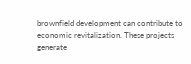brownfield development can contribute to economic revitalization. These projects generate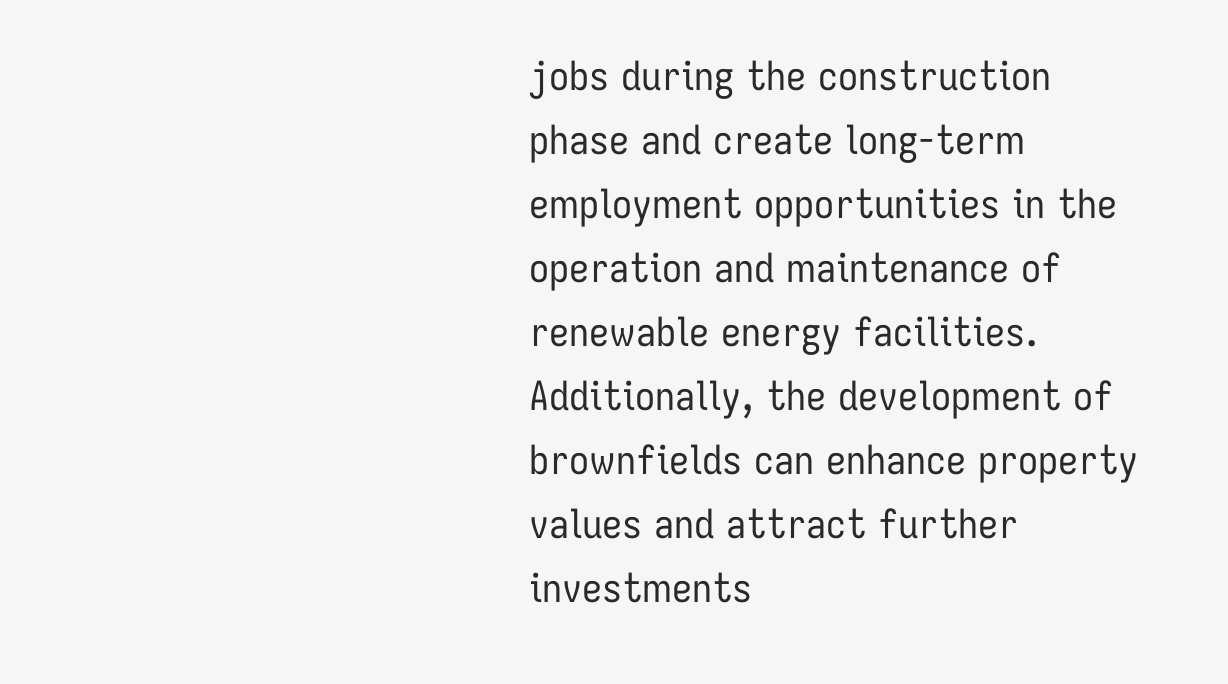jobs during the construction phase and create long-term employment opportunities in the operation and maintenance of renewable energy facilities. Additionally, the development of brownfields can enhance property values and attract further investments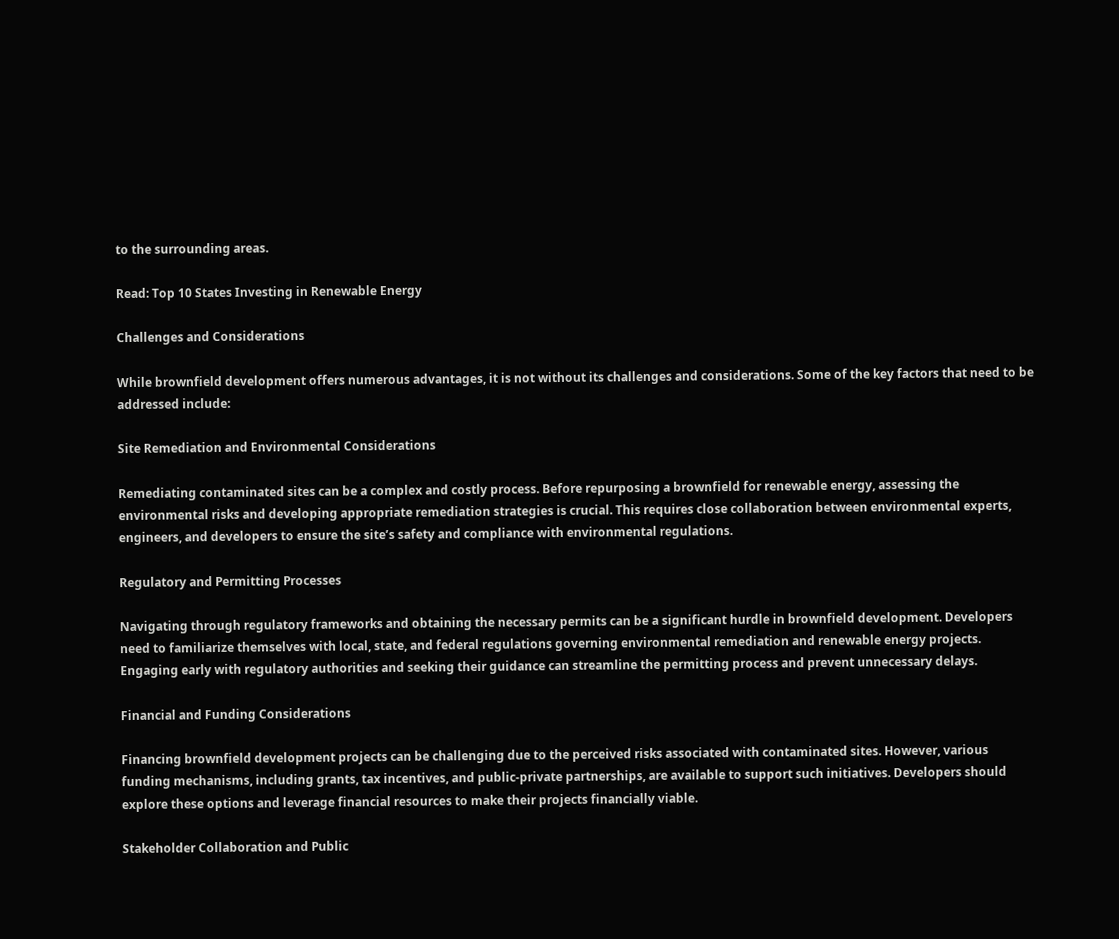to the surrounding areas.

Read: Top 10 States Investing in Renewable Energy

Challenges and Considerations

While brownfield development offers numerous advantages, it is not without its challenges and considerations. Some of the key factors that need to be addressed include:

Site Remediation and Environmental Considerations

Remediating contaminated sites can be a complex and costly process. Before repurposing a brownfield for renewable energy, assessing the environmental risks and developing appropriate remediation strategies is crucial. This requires close collaboration between environmental experts, engineers, and developers to ensure the site’s safety and compliance with environmental regulations.

Regulatory and Permitting Processes

Navigating through regulatory frameworks and obtaining the necessary permits can be a significant hurdle in brownfield development. Developers need to familiarize themselves with local, state, and federal regulations governing environmental remediation and renewable energy projects. Engaging early with regulatory authorities and seeking their guidance can streamline the permitting process and prevent unnecessary delays.

Financial and Funding Considerations

Financing brownfield development projects can be challenging due to the perceived risks associated with contaminated sites. However, various funding mechanisms, including grants, tax incentives, and public-private partnerships, are available to support such initiatives. Developers should explore these options and leverage financial resources to make their projects financially viable.

Stakeholder Collaboration and Public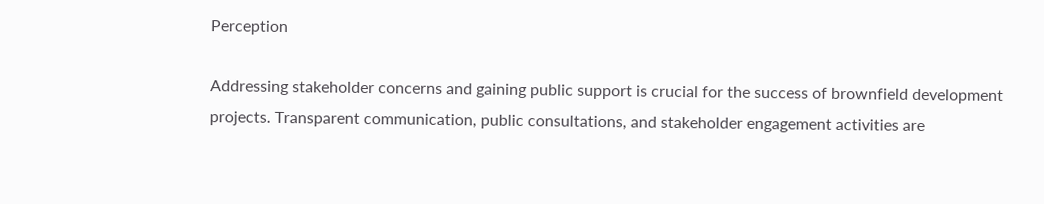Perception

Addressing stakeholder concerns and gaining public support is crucial for the success of brownfield development projects. Transparent communication, public consultations, and stakeholder engagement activities are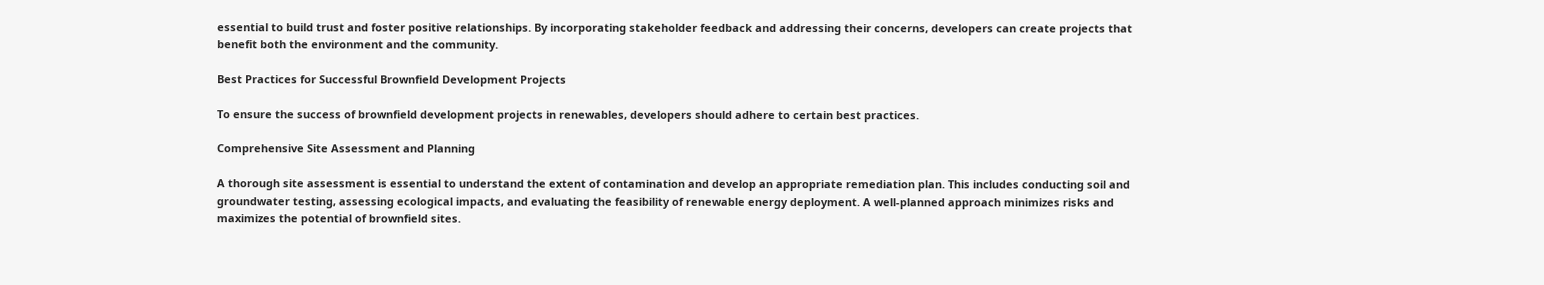essential to build trust and foster positive relationships. By incorporating stakeholder feedback and addressing their concerns, developers can create projects that benefit both the environment and the community.

Best Practices for Successful Brownfield Development Projects

To ensure the success of brownfield development projects in renewables, developers should adhere to certain best practices.

Comprehensive Site Assessment and Planning

A thorough site assessment is essential to understand the extent of contamination and develop an appropriate remediation plan. This includes conducting soil and groundwater testing, assessing ecological impacts, and evaluating the feasibility of renewable energy deployment. A well-planned approach minimizes risks and maximizes the potential of brownfield sites.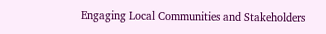Engaging Local Communities and Stakeholders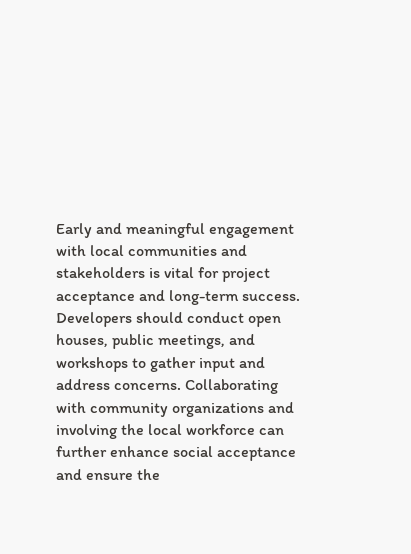Early and meaningful engagement with local communities and stakeholders is vital for project acceptance and long-term success. Developers should conduct open houses, public meetings, and workshops to gather input and address concerns. Collaborating with community organizations and involving the local workforce can further enhance social acceptance and ensure the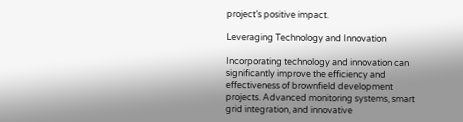project’s positive impact.

Leveraging Technology and Innovation

Incorporating technology and innovation can significantly improve the efficiency and effectiveness of brownfield development projects. Advanced monitoring systems, smart grid integration, and innovative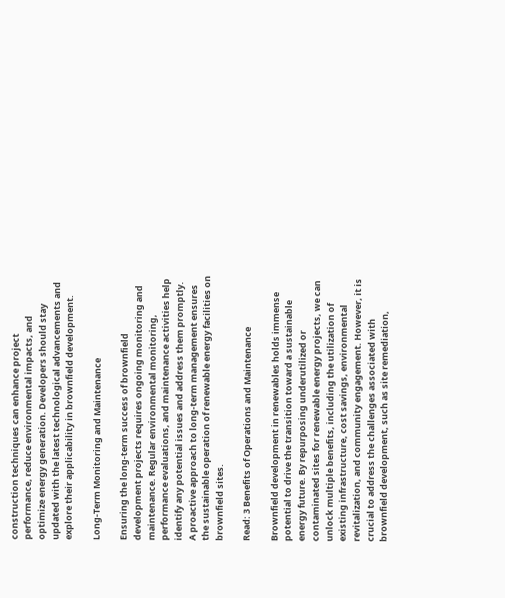construction techniques can enhance project performance, reduce environmental impacts, and optimize energy generation. Developers should stay updated with the latest technological advancements and explore their applicability in brownfield development.

Long-Term Monitoring and Maintenance

Ensuring the long-term success of brownfield development projects requires ongoing monitoring and maintenance. Regular environmental monitoring, performance evaluations, and maintenance activities help identify any potential issues and address them promptly. A proactive approach to long-term management ensures the sustainable operation of renewable energy facilities on brownfield sites.

Read: 3 Benefits of Operations and Maintenance

Brownfield development in renewables holds immense potential to drive the transition toward a sustainable energy future. By repurposing underutilized or contaminated sites for renewable energy projects, we can unlock multiple benefits, including the utilization of existing infrastructure, cost savings, environmental revitalization, and community engagement. However, it is crucial to address the challenges associated with brownfield development, such as site remediation,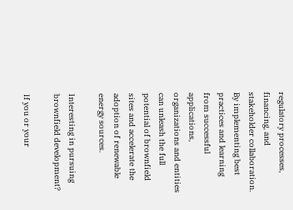regulatory processes, financing, and stakeholder collaboration. By implementing best practices and learning from successful applications, organizations and entities can unleash the full potential of brownfield sites and accelerate the adoption of renewable energy sources.

Interesting in pursuing brownfield development?

If you or your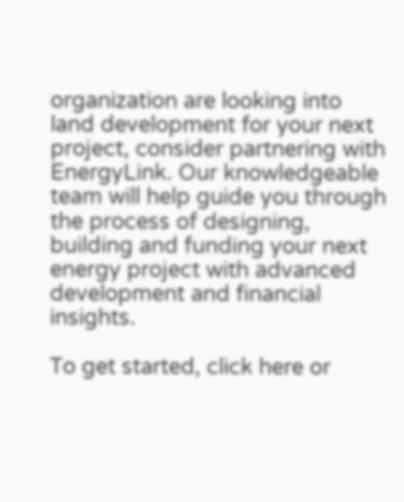organization are looking into land development for your next project, consider partnering with EnergyLink. Our knowledgeable team will help guide you through the process of designing, building and funding your next energy project with advanced development and financial insights.

To get started, click here or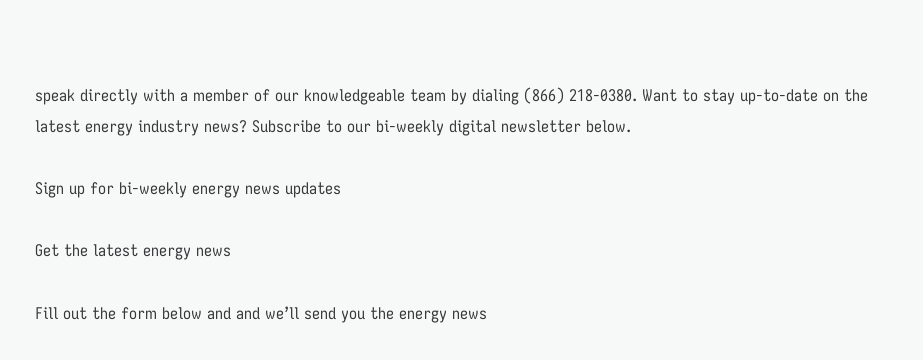speak directly with a member of our knowledgeable team by dialing (866) 218-0380. Want to stay up-to-date on the latest energy industry news? Subscribe to our bi-weekly digital newsletter below.

Sign up for bi-weekly energy news updates

Get the latest energy news

Fill out the form below and and we’ll send you the energy news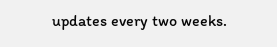updates every two weeks.